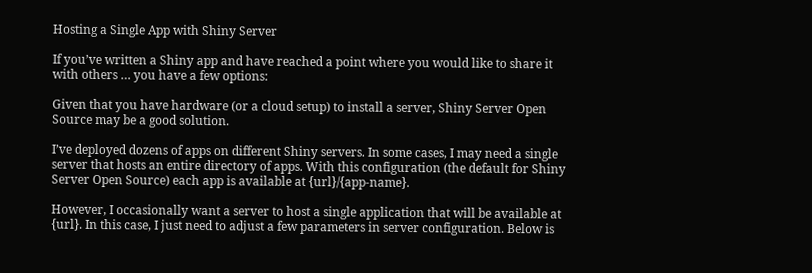Hosting a Single App with Shiny Server

If you’ve written a Shiny app and have reached a point where you would like to share it with others … you have a few options:

Given that you have hardware (or a cloud setup) to install a server, Shiny Server Open Source may be a good solution.

I’ve deployed dozens of apps on different Shiny servers. In some cases, I may need a single server that hosts an entire directory of apps. With this configuration (the default for Shiny Server Open Source) each app is available at {url}/{app-name}.

However, I occasionally want a server to host a single application that will be available at {url}. In this case, I just need to adjust a few parameters in server configuration. Below is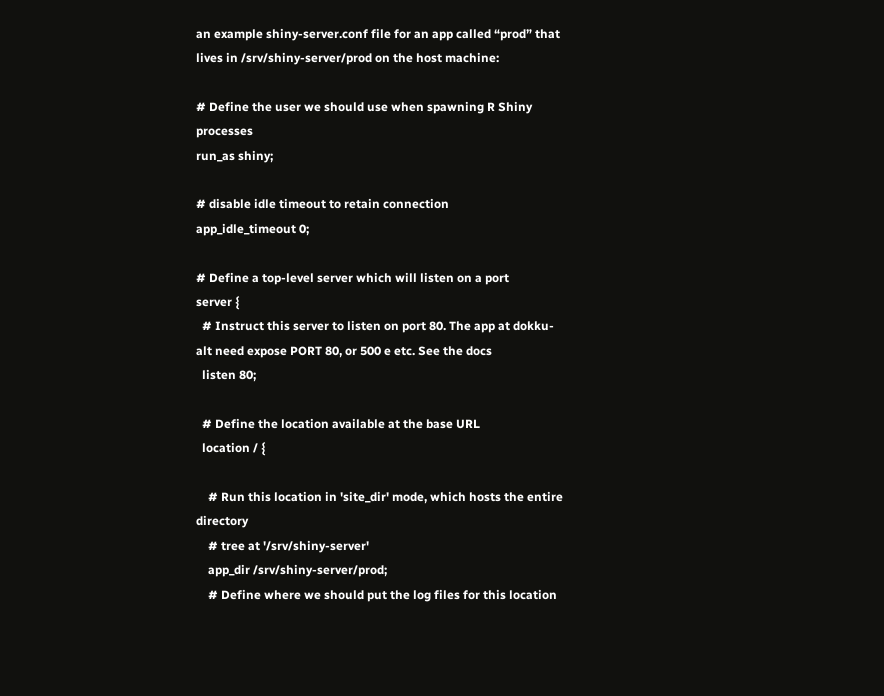an example shiny-server.conf file for an app called “prod” that lives in /srv/shiny-server/prod on the host machine:

# Define the user we should use when spawning R Shiny processes
run_as shiny;

# disable idle timeout to retain connection
app_idle_timeout 0;

# Define a top-level server which will listen on a port
server {
  # Instruct this server to listen on port 80. The app at dokku-alt need expose PORT 80, or 500 e etc. See the docs
  listen 80;

  # Define the location available at the base URL
  location / {

    # Run this location in 'site_dir' mode, which hosts the entire directory
    # tree at '/srv/shiny-server'
    app_dir /srv/shiny-server/prod;
    # Define where we should put the log files for this location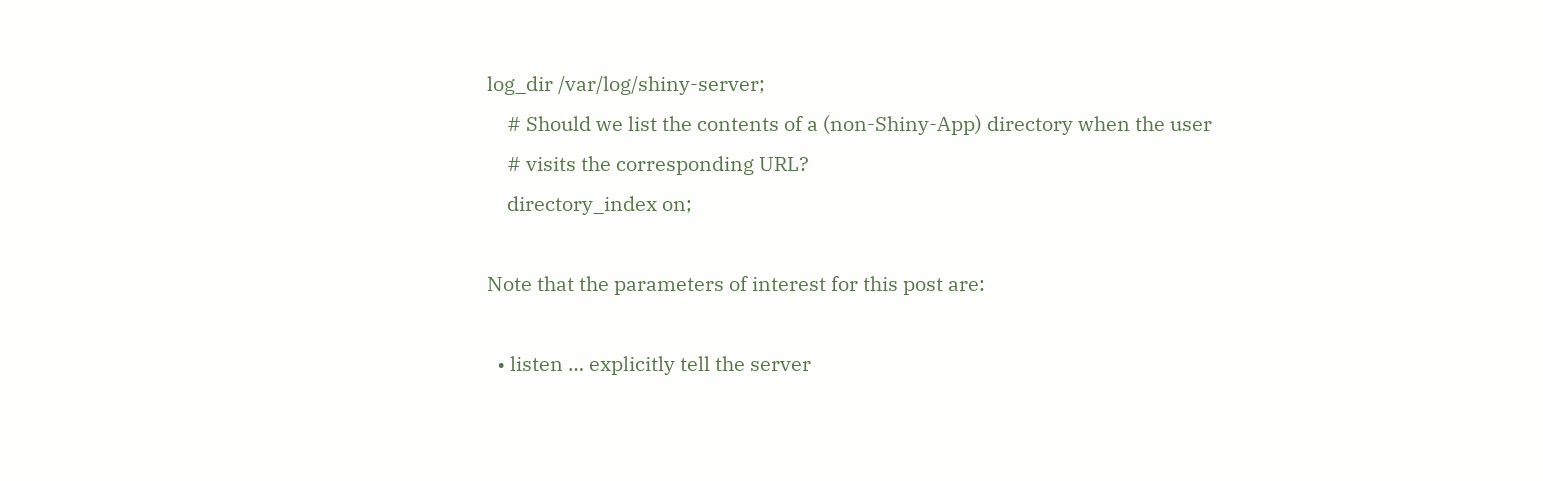log_dir /var/log/shiny-server;
    # Should we list the contents of a (non-Shiny-App) directory when the user
    # visits the corresponding URL?
    directory_index on;

Note that the parameters of interest for this post are:

  • listen … explicitly tell the server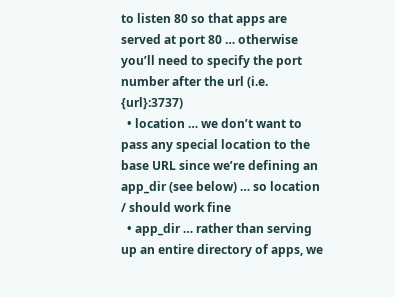to listen 80 so that apps are served at port 80 … otherwise you’ll need to specify the port number after the url (i.e. {url}:3737)
  • location … we don’t want to pass any special location to the base URL since we’re defining an app_dir (see below) … so location / should work fine
  • app_dir … rather than serving up an entire directory of apps, we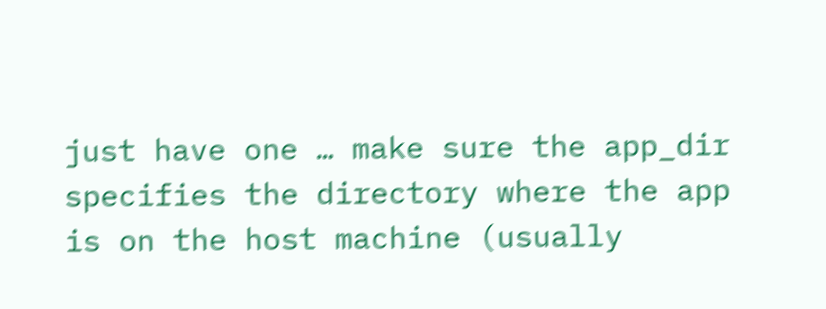just have one … make sure the app_dir specifies the directory where the app is on the host machine (usually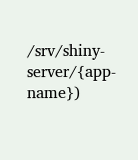/srv/shiny-server/{app-name})